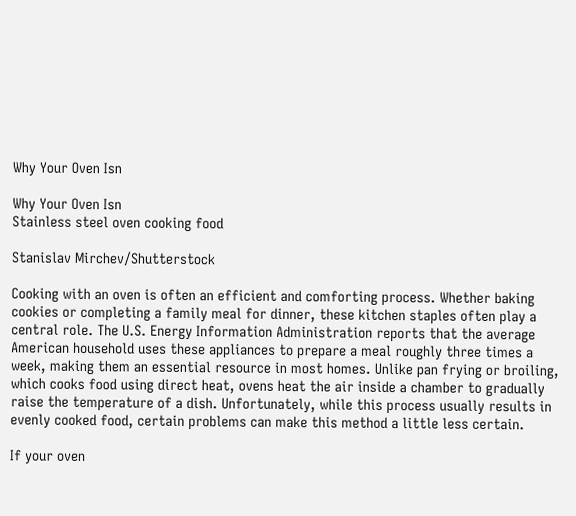Why Your Oven Isn

Why Your Oven Isn
Stainless steel oven cooking food

Stanislav Mirchev/Shutterstock

Cooking with an oven is often an efficient and comforting process. Whether baking cookies or completing a family meal for dinner, these kitchen staples often play a central role. The U.S. Energy Information Administration reports that the average American household uses these appliances to prepare a meal roughly three times a week, making them an essential resource in most homes. Unlike pan frying or broiling, which cooks food using direct heat, ovens heat the air inside a chamber to gradually raise the temperature of a dish. Unfortunately, while this process usually results in evenly cooked food, certain problems can make this method a little less certain.

If your oven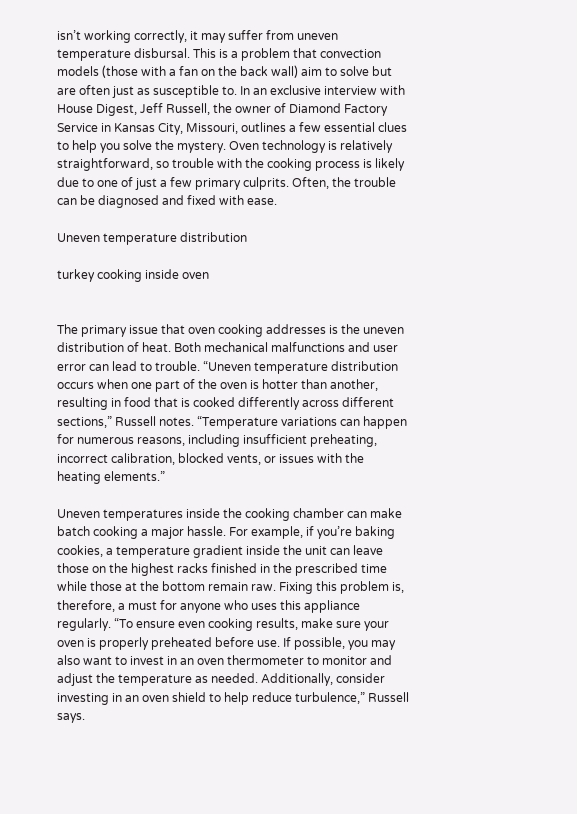isn’t working correctly, it may suffer from uneven temperature disbursal. This is a problem that convection models (those with a fan on the back wall) aim to solve but are often just as susceptible to. In an exclusive interview with House Digest, Jeff Russell, the owner of Diamond Factory Service in Kansas City, Missouri, outlines a few essential clues to help you solve the mystery. Oven technology is relatively straightforward, so trouble with the cooking process is likely due to one of just a few primary culprits. Often, the trouble can be diagnosed and fixed with ease.

Uneven temperature distribution

turkey cooking inside oven


The primary issue that oven cooking addresses is the uneven distribution of heat. Both mechanical malfunctions and user error can lead to trouble. “Uneven temperature distribution occurs when one part of the oven is hotter than another, resulting in food that is cooked differently across different sections,” Russell notes. “Temperature variations can happen for numerous reasons, including insufficient preheating, incorrect calibration, blocked vents, or issues with the heating elements.”

Uneven temperatures inside the cooking chamber can make batch cooking a major hassle. For example, if you’re baking cookies, a temperature gradient inside the unit can leave those on the highest racks finished in the prescribed time while those at the bottom remain raw. Fixing this problem is, therefore, a must for anyone who uses this appliance regularly. “To ensure even cooking results, make sure your oven is properly preheated before use. If possible, you may also want to invest in an oven thermometer to monitor and adjust the temperature as needed. Additionally, consider investing in an oven shield to help reduce turbulence,” Russell says.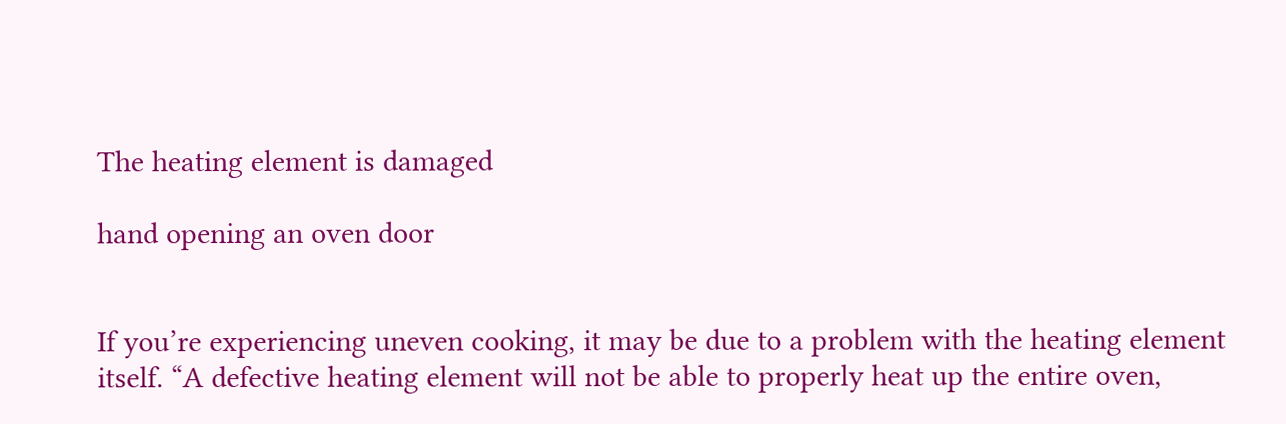The heating element is damaged

hand opening an oven door


If you’re experiencing uneven cooking, it may be due to a problem with the heating element itself. “A defective heating element will not be able to properly heat up the entire oven,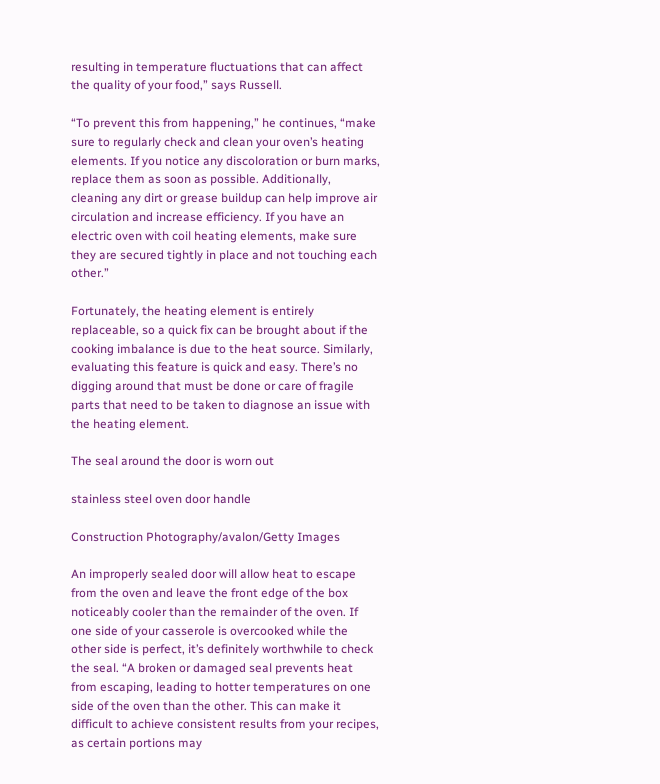resulting in temperature fluctuations that can affect the quality of your food,” says Russell.

“To prevent this from happening,” he continues, “make sure to regularly check and clean your oven’s heating elements. If you notice any discoloration or burn marks, replace them as soon as possible. Additionally, cleaning any dirt or grease buildup can help improve air circulation and increase efficiency. If you have an electric oven with coil heating elements, make sure they are secured tightly in place and not touching each other.”

Fortunately, the heating element is entirely replaceable, so a quick fix can be brought about if the cooking imbalance is due to the heat source. Similarly, evaluating this feature is quick and easy. There’s no digging around that must be done or care of fragile parts that need to be taken to diagnose an issue with the heating element.

The seal around the door is worn out

stainless steel oven door handle

Construction Photography/avalon/Getty Images

An improperly sealed door will allow heat to escape from the oven and leave the front edge of the box noticeably cooler than the remainder of the oven. If one side of your casserole is overcooked while the other side is perfect, it’s definitely worthwhile to check the seal. “A broken or damaged seal prevents heat from escaping, leading to hotter temperatures on one side of the oven than the other. This can make it difficult to achieve consistent results from your recipes, as certain portions may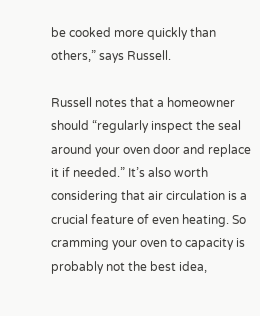be cooked more quickly than others,” says Russell.

Russell notes that a homeowner should “regularly inspect the seal around your oven door and replace it if needed.” It’s also worth considering that air circulation is a crucial feature of even heating. So cramming your oven to capacity is probably not the best idea,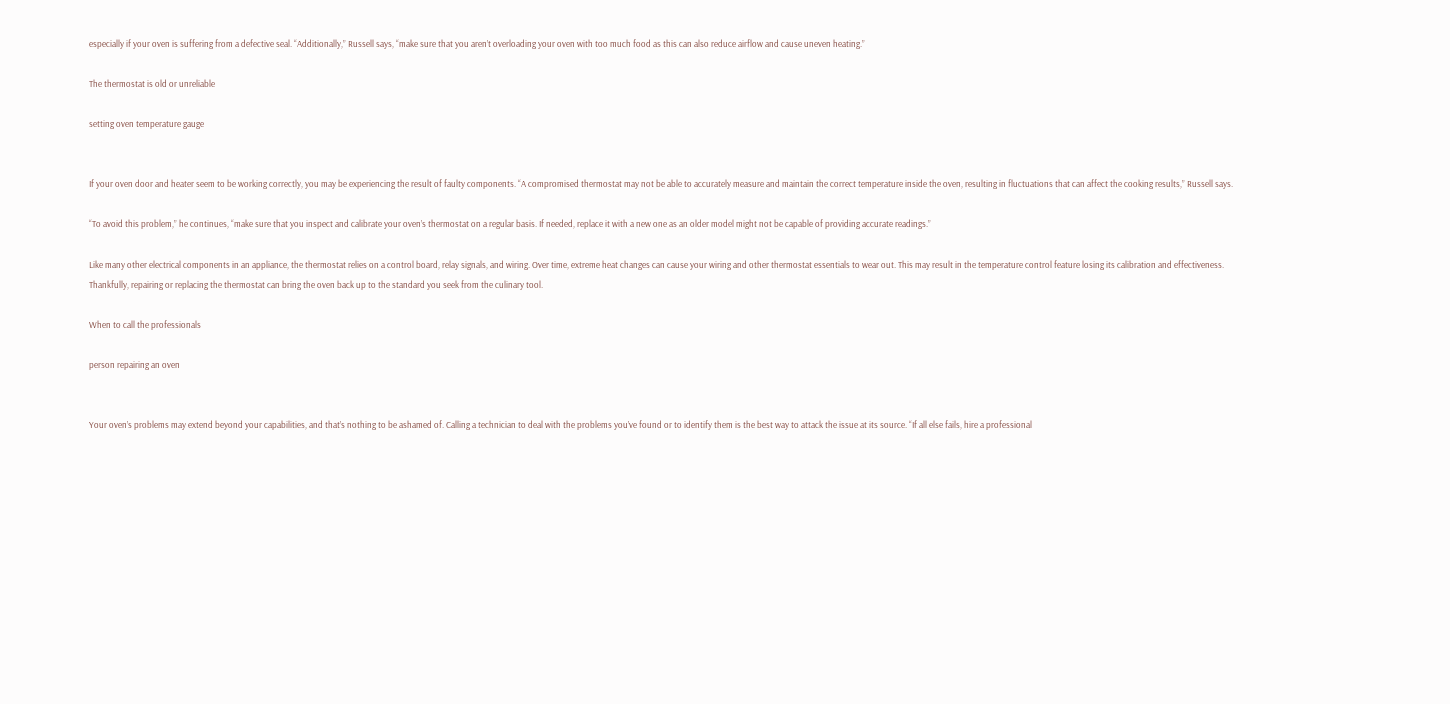especially if your oven is suffering from a defective seal. “Additionally,” Russell says, “make sure that you aren’t overloading your oven with too much food as this can also reduce airflow and cause uneven heating.”

The thermostat is old or unreliable

setting oven temperature gauge


If your oven door and heater seem to be working correctly, you may be experiencing the result of faulty components. “A compromised thermostat may not be able to accurately measure and maintain the correct temperature inside the oven, resulting in fluctuations that can affect the cooking results,” Russell says.

“To avoid this problem,” he continues, “make sure that you inspect and calibrate your oven’s thermostat on a regular basis. If needed, replace it with a new one as an older model might not be capable of providing accurate readings.”

Like many other electrical components in an appliance, the thermostat relies on a control board, relay signals, and wiring. Over time, extreme heat changes can cause your wiring and other thermostat essentials to wear out. This may result in the temperature control feature losing its calibration and effectiveness. Thankfully, repairing or replacing the thermostat can bring the oven back up to the standard you seek from the culinary tool.

When to call the professionals

person repairing an oven


Your oven’s problems may extend beyond your capabilities, and that’s nothing to be ashamed of. Calling a technician to deal with the problems you’ve found or to identify them is the best way to attack the issue at its source. “If all else fails, hire a professional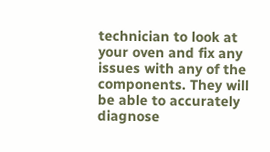technician to look at your oven and fix any issues with any of the components. They will be able to accurately diagnose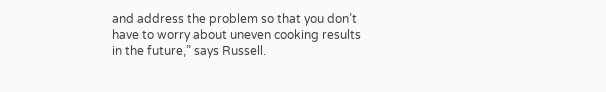and address the problem so that you don’t have to worry about uneven cooking results in the future,” says Russell.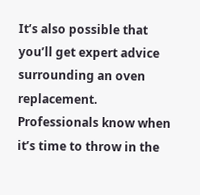It’s also possible that you’ll get expert advice surrounding an oven replacement. Professionals know when it’s time to throw in the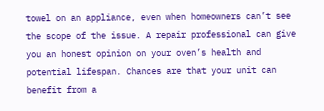towel on an appliance, even when homeowners can’t see the scope of the issue. A repair professional can give you an honest opinion on your oven’s health and potential lifespan. Chances are that your unit can benefit from a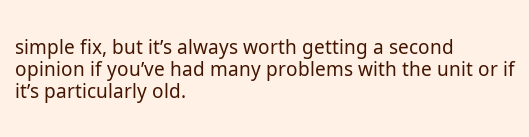simple fix, but it’s always worth getting a second opinion if you’ve had many problems with the unit or if it’s particularly old.